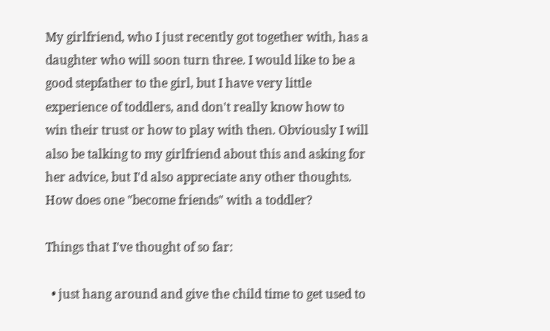My girlfriend, who I just recently got together with, has a daughter who will soon turn three. I would like to be a good stepfather to the girl, but I have very little experience of toddlers, and don't really know how to win their trust or how to play with then. Obviously I will also be talking to my girlfriend about this and asking for her advice, but I'd also appreciate any other thoughts. How does one "become friends" with a toddler?

Things that I've thought of so far:

  • just hang around and give the child time to get used to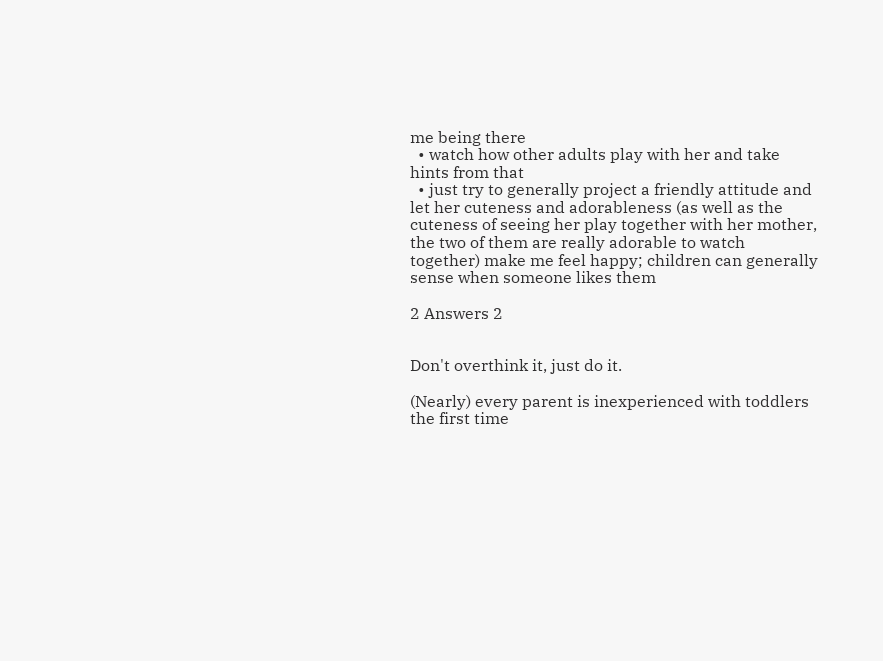me being there
  • watch how other adults play with her and take hints from that
  • just try to generally project a friendly attitude and let her cuteness and adorableness (as well as the cuteness of seeing her play together with her mother, the two of them are really adorable to watch together) make me feel happy; children can generally sense when someone likes them

2 Answers 2


Don't overthink it, just do it.

(Nearly) every parent is inexperienced with toddlers the first time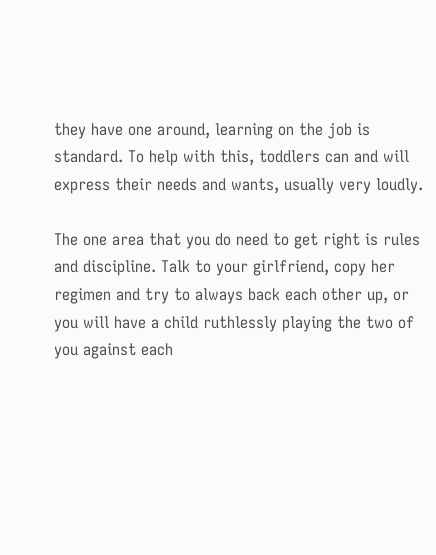they have one around, learning on the job is standard. To help with this, toddlers can and will express their needs and wants, usually very loudly.

The one area that you do need to get right is rules and discipline. Talk to your girlfriend, copy her regimen and try to always back each other up, or you will have a child ruthlessly playing the two of you against each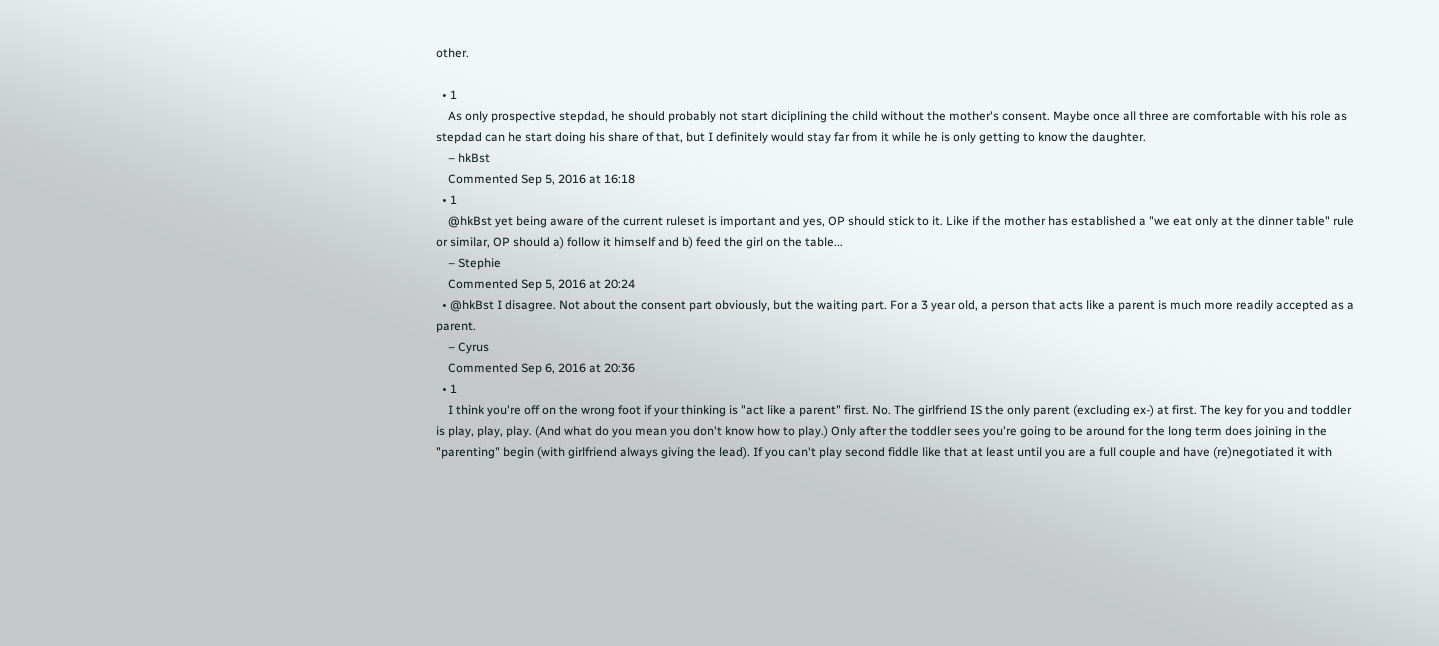other.

  • 1
    As only prospective stepdad, he should probably not start diciplining the child without the mother's consent. Maybe once all three are comfortable with his role as stepdad can he start doing his share of that, but I definitely would stay far from it while he is only getting to know the daughter.
    – hkBst
    Commented Sep 5, 2016 at 16:18
  • 1
    @hkBst yet being aware of the current ruleset is important and yes, OP should stick to it. Like if the mother has established a "we eat only at the dinner table" rule or similar, OP should a) follow it himself and b) feed the girl on the table...
    – Stephie
    Commented Sep 5, 2016 at 20:24
  • @hkBst I disagree. Not about the consent part obviously, but the waiting part. For a 3 year old, a person that acts like a parent is much more readily accepted as a parent.
    – Cyrus
    Commented Sep 6, 2016 at 20:36
  • 1
    I think you're off on the wrong foot if your thinking is "act like a parent" first. No. The girlfriend IS the only parent (excluding ex-) at first. The key for you and toddler is play, play, play. (And what do you mean you don't know how to play.) Only after the toddler sees you're going to be around for the long term does joining in the "parenting" begin (with girlfriend always giving the lead). If you can't play second fiddle like that at least until you are a full couple and have (re)negotiated it with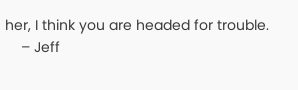her, I think you are headed for trouble.
    – Jeff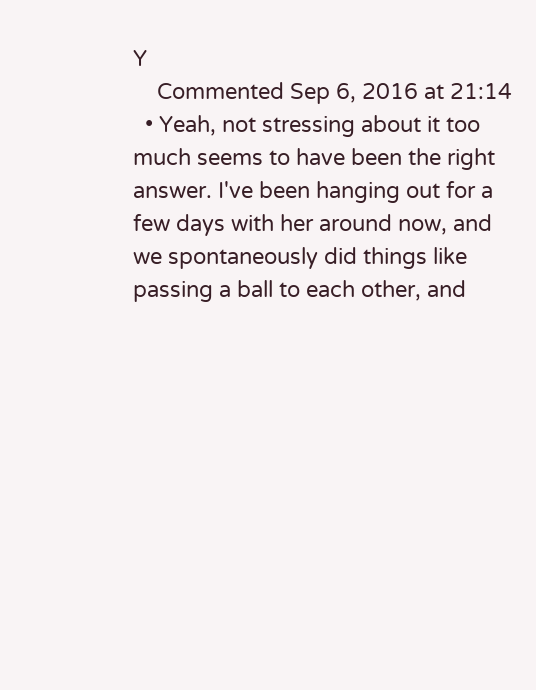Y
    Commented Sep 6, 2016 at 21:14
  • Yeah, not stressing about it too much seems to have been the right answer. I've been hanging out for a few days with her around now, and we spontaneously did things like passing a ball to each other, and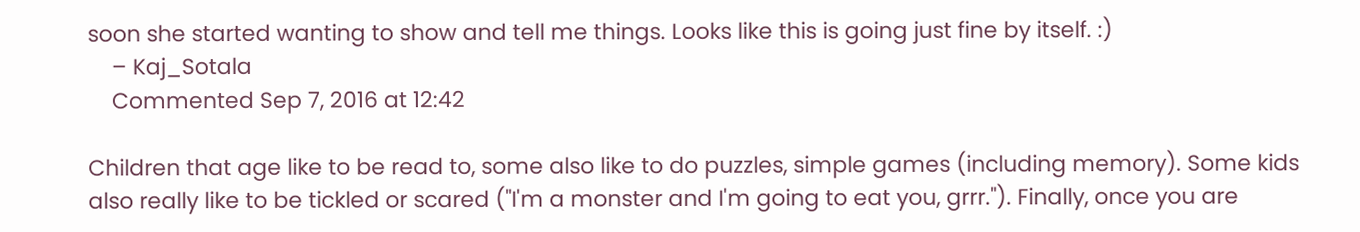soon she started wanting to show and tell me things. Looks like this is going just fine by itself. :)
    – Kaj_Sotala
    Commented Sep 7, 2016 at 12:42

Children that age like to be read to, some also like to do puzzles, simple games (including memory). Some kids also really like to be tickled or scared ("I'm a monster and I'm going to eat you, grrr."). Finally, once you are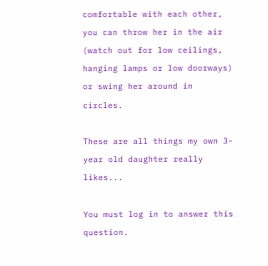comfortable with each other, you can throw her in the air (watch out for low ceilings, hanging lamps or low doorways) or swing her around in circles.

These are all things my own 3-year old daughter really likes...

You must log in to answer this question.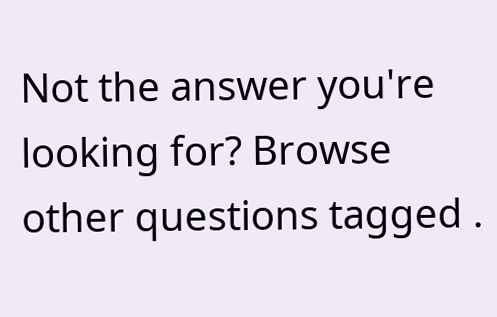Not the answer you're looking for? Browse other questions tagged .